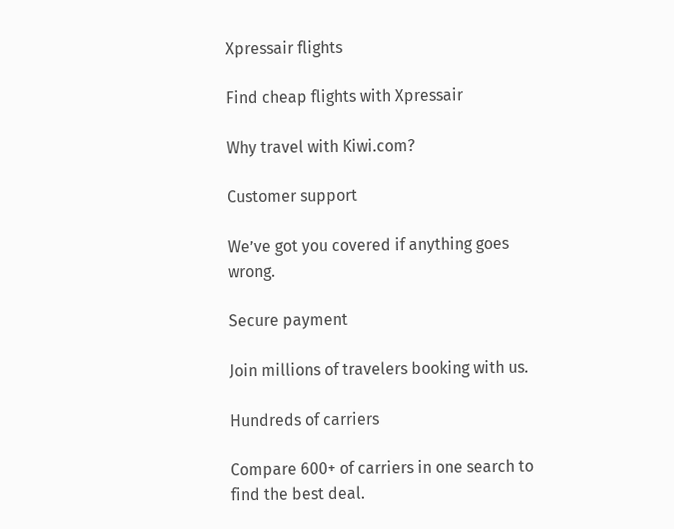Xpressair flights

Find cheap flights with Xpressair

Why travel with Kiwi.com?

Customer support

We’ve got you covered if anything goes wrong.

Secure payment

Join millions of travelers booking with us.

Hundreds of carriers

Compare 600+ of carriers in one search to find the best deal.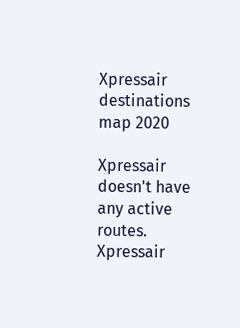Xpressair destinations map 2020

Xpressair doesn't have any active routes.
Xpressair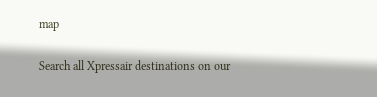map

Search all Xpressair destinations on our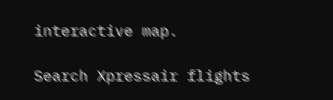interactive map.

Search Xpressair flights